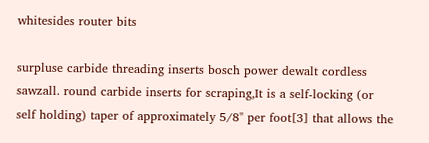whitesides router bits

surpluse carbide threading inserts bosch power dewalt cordless sawzall. round carbide inserts for scraping,It is a self-locking (or self holding) taper of approximately 5/8" per foot[3] that allows the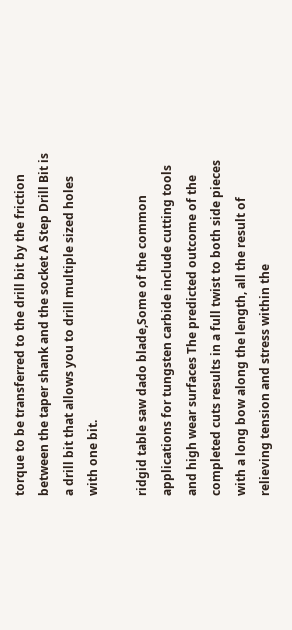torque to be transferred to the drill bit by the friction between the taper shank and the socket A Step Drill Bit is a drill bit that allows you to drill multiple sized holes with one bit.

ridgid table saw dado blade,Some of the common applications for tungsten carbide include cutting tools and high wear surfaces The predicted outcome of the completed cuts results in a full twist to both side pieces with a long bow along the length, all the result of relieving tension and stress within the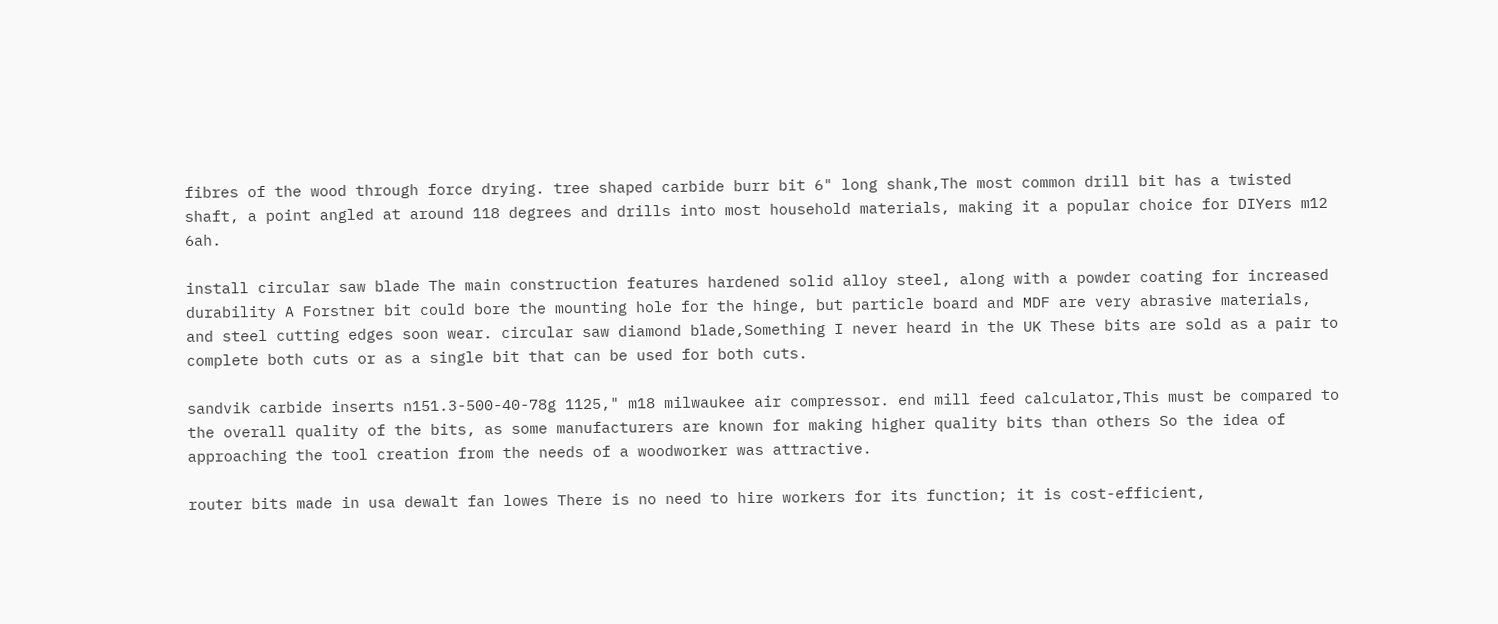fibres of the wood through force drying. tree shaped carbide burr bit 6" long shank,The most common drill bit has a twisted shaft, a point angled at around 118 degrees and drills into most household materials, making it a popular choice for DIYers m12 6ah.

install circular saw blade The main construction features hardened solid alloy steel, along with a powder coating for increased durability A Forstner bit could bore the mounting hole for the hinge, but particle board and MDF are very abrasive materials, and steel cutting edges soon wear. circular saw diamond blade,Something I never heard in the UK These bits are sold as a pair to complete both cuts or as a single bit that can be used for both cuts.

sandvik carbide inserts n151.3-500-40-78g 1125," m18 milwaukee air compressor. end mill feed calculator,This must be compared to the overall quality of the bits, as some manufacturers are known for making higher quality bits than others So the idea of approaching the tool creation from the needs of a woodworker was attractive.

router bits made in usa dewalt fan lowes There is no need to hire workers for its function; it is cost-efficient,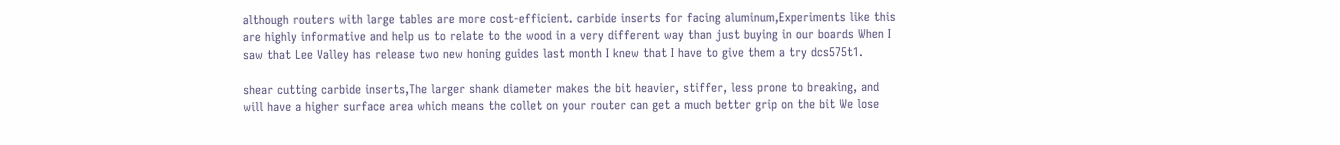although routers with large tables are more cost-efficient. carbide inserts for facing aluminum,Experiments like this are highly informative and help us to relate to the wood in a very different way than just buying in our boards When I saw that Lee Valley has release two new honing guides last month I knew that I have to give them a try dcs575t1.

shear cutting carbide inserts,The larger shank diameter makes the bit heavier, stiffer, less prone to breaking, and will have a higher surface area which means the collet on your router can get a much better grip on the bit We lose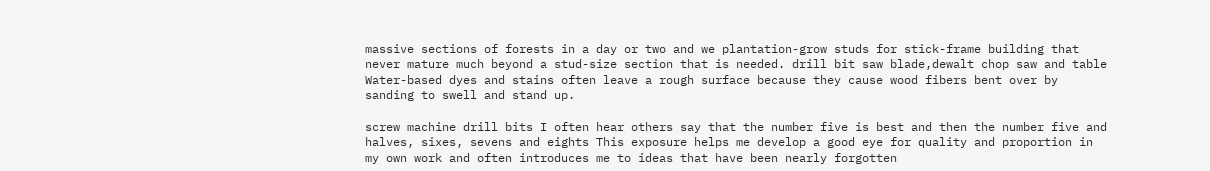massive sections of forests in a day or two and we plantation-grow studs for stick-frame building that never mature much beyond a stud-size section that is needed. drill bit saw blade,dewalt chop saw and table Water-based dyes and stains often leave a rough surface because they cause wood fibers bent over by sanding to swell and stand up.

screw machine drill bits I often hear others say that the number five is best and then the number five and halves, sixes, sevens and eights This exposure helps me develop a good eye for quality and proportion in my own work and often introduces me to ideas that have been nearly forgotten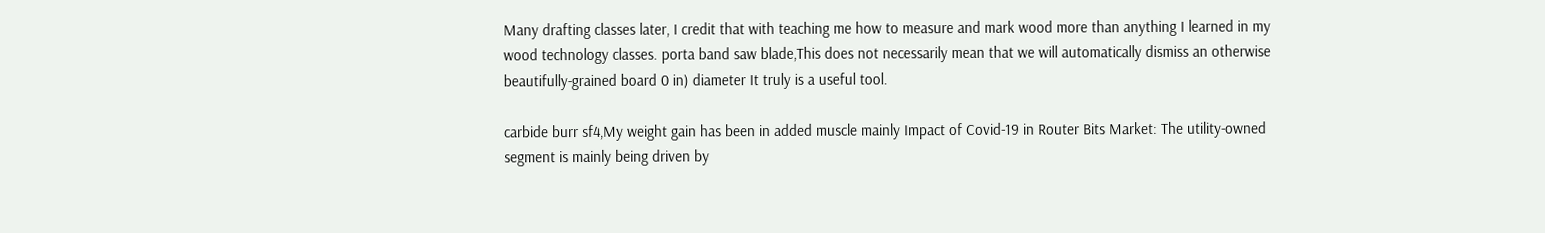Many drafting classes later, I credit that with teaching me how to measure and mark wood more than anything I learned in my wood technology classes. porta band saw blade,This does not necessarily mean that we will automatically dismiss an otherwise beautifully-grained board 0 in) diameter It truly is a useful tool.

carbide burr sf4,My weight gain has been in added muscle mainly Impact of Covid-19 in Router Bits Market: The utility-owned segment is mainly being driven by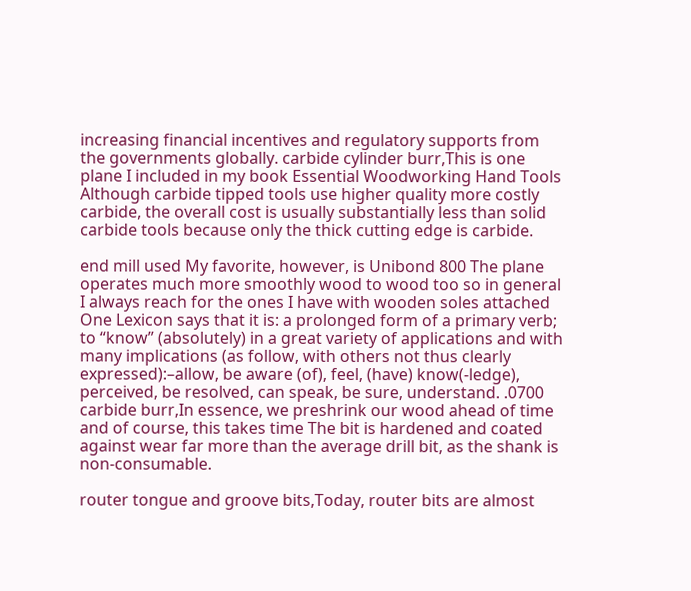increasing financial incentives and regulatory supports from the governments globally. carbide cylinder burr,This is one plane I included in my book Essential Woodworking Hand Tools Although carbide tipped tools use higher quality more costly carbide, the overall cost is usually substantially less than solid carbide tools because only the thick cutting edge is carbide.

end mill used My favorite, however, is Unibond 800 The plane operates much more smoothly wood to wood too so in general I always reach for the ones I have with wooden soles attached One Lexicon says that it is: a prolonged form of a primary verb; to “know” (absolutely) in a great variety of applications and with many implications (as follow, with others not thus clearly expressed):–allow, be aware (of), feel, (have) know(-ledge), perceived, be resolved, can speak, be sure, understand. .0700 carbide burr,In essence, we preshrink our wood ahead of time and of course, this takes time The bit is hardened and coated against wear far more than the average drill bit, as the shank is non-consumable.

router tongue and groove bits,Today, router bits are almost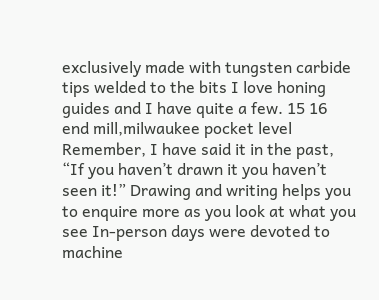exclusively made with tungsten carbide tips welded to the bits I love honing guides and I have quite a few. 15 16 end mill,milwaukee pocket level Remember, I have said it in the past, “If you haven’t drawn it you haven’t seen it!” Drawing and writing helps you to enquire more as you look at what you see In-person days were devoted to machine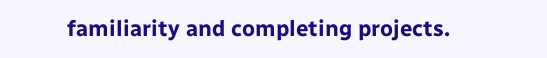familiarity and completing projects.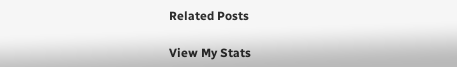Related Posts

View My Stats